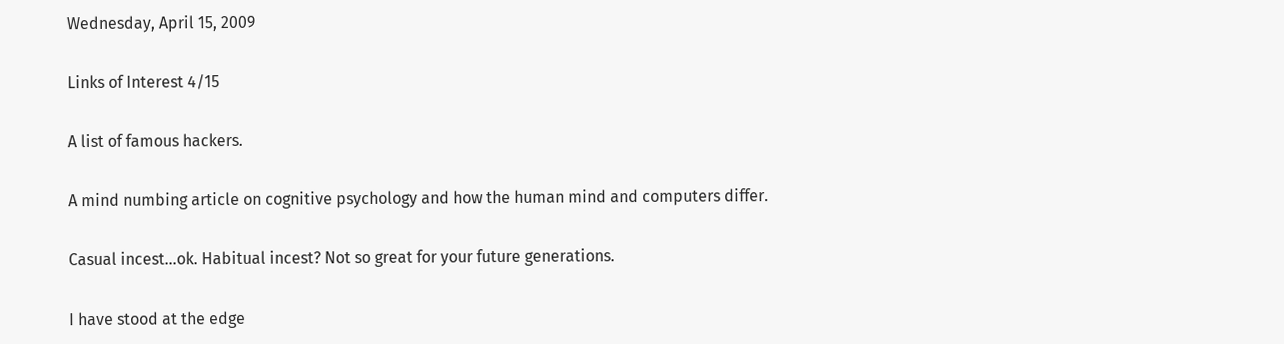Wednesday, April 15, 2009

Links of Interest 4/15

A list of famous hackers.

A mind numbing article on cognitive psychology and how the human mind and computers differ.

Casual incest…ok. Habitual incest? Not so great for your future generations.

I have stood at the edge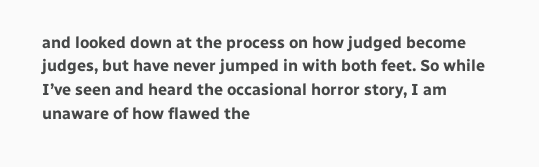and looked down at the process on how judged become judges, but have never jumped in with both feet. So while I’ve seen and heard the occasional horror story, I am unaware of how flawed the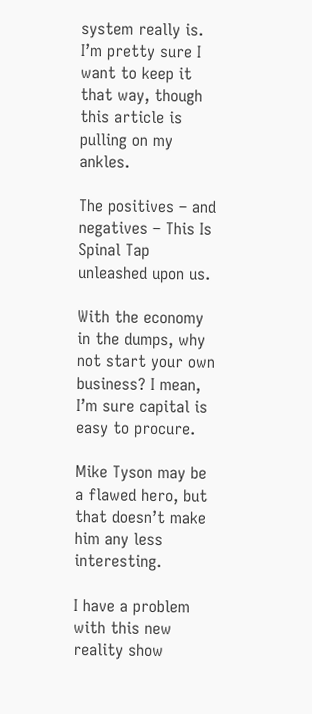system really is. I’m pretty sure I want to keep it that way, though this article is pulling on my ankles.

The positives – and negatives – This Is Spinal Tap unleashed upon us.

With the economy in the dumps, why not start your own business? I mean, I’m sure capital is easy to procure.

Mike Tyson may be a flawed hero, but that doesn’t make him any less interesting.

I have a problem with this new reality show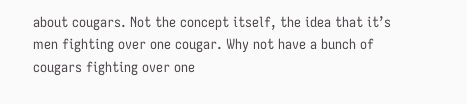about cougars. Not the concept itself, the idea that it’s men fighting over one cougar. Why not have a bunch of cougars fighting over one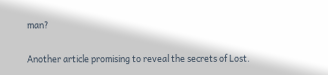man?

Another article promising to reveal the secrets of Lost.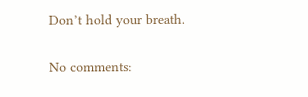Don’t hold your breath.

No comments: